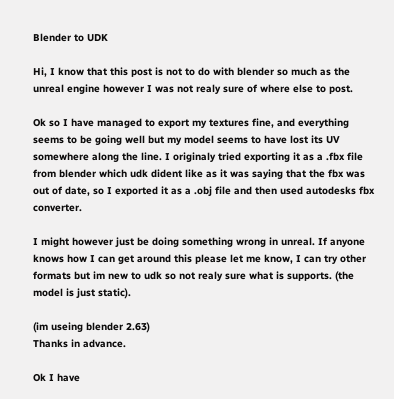Blender to UDK

Hi, I know that this post is not to do with blender so much as the unreal engine however I was not realy sure of where else to post.

Ok so I have managed to export my textures fine, and everything seems to be going well but my model seems to have lost its UV somewhere along the line. I originaly tried exporting it as a .fbx file from blender which udk dident like as it was saying that the fbx was out of date, so I exported it as a .obj file and then used autodesks fbx converter.

I might however just be doing something wrong in unreal. If anyone knows how I can get around this please let me know, I can try other formats but im new to udk so not realy sure what is supports. (the model is just static).

(im useing blender 2.63)
Thanks in advance.

Ok I have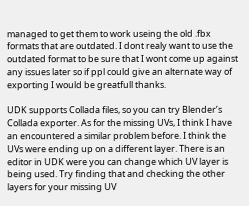managed to get them to work useing the old .fbx formats that are outdated. I dont realy want to use the outdated format to be sure that I wont come up against any issues later so if ppl could give an alternate way of exporting I would be greatfull thanks.

UDK supports Collada files, so you can try Blender’s Collada exporter. As for the missing UVs, I think I have an encountered a similar problem before. I think the UVs were ending up on a different layer. There is an editor in UDK were you can change which UV layer is being used. Try finding that and checking the other layers for your missing UV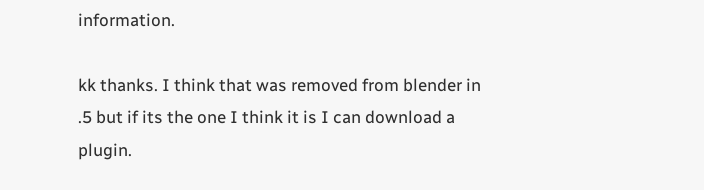information.

kk thanks. I think that was removed from blender in .5 but if its the one I think it is I can download a plugin.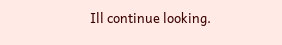Ill continue looking.